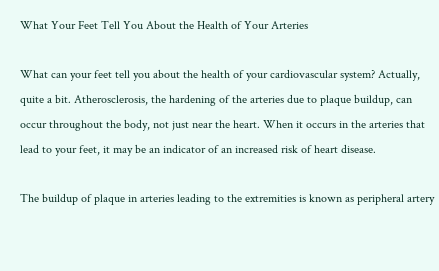What Your Feet Tell You About the Health of Your Arteries

What can your feet tell you about the health of your cardiovascular system? Actually, quite a bit. Atherosclerosis, the hardening of the arteries due to plaque buildup, can occur throughout the body, not just near the heart. When it occurs in the arteries that lead to your feet, it may be an indicator of an increased risk of heart disease.

The buildup of plaque in arteries leading to the extremities is known as peripheral artery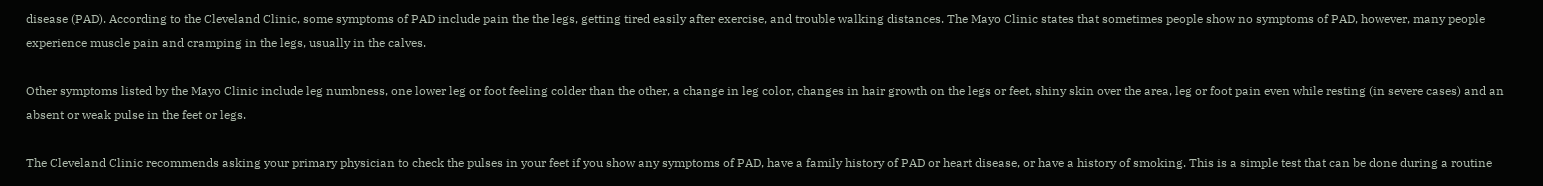disease (PAD). According to the Cleveland Clinic, some symptoms of PAD include pain the the legs, getting tired easily after exercise, and trouble walking distances. The Mayo Clinic states that sometimes people show no symptoms of PAD, however, many people experience muscle pain and cramping in the legs, usually in the calves.

Other symptoms listed by the Mayo Clinic include leg numbness, one lower leg or foot feeling colder than the other, a change in leg color, changes in hair growth on the legs or feet, shiny skin over the area, leg or foot pain even while resting (in severe cases) and an absent or weak pulse in the feet or legs.

The Cleveland Clinic recommends asking your primary physician to check the pulses in your feet if you show any symptoms of PAD, have a family history of PAD or heart disease, or have a history of smoking. This is a simple test that can be done during a routine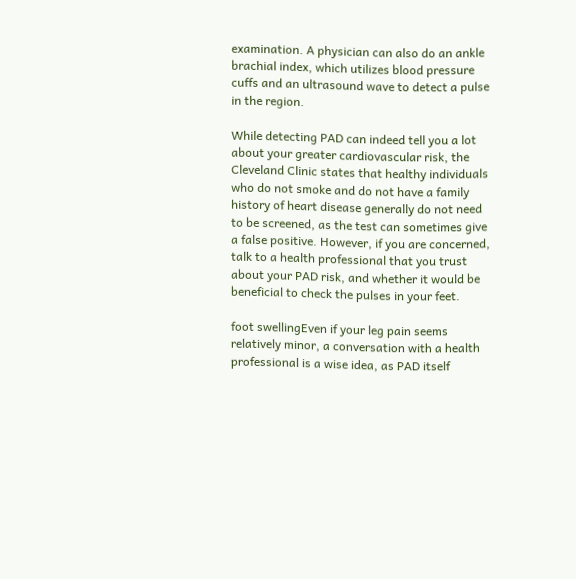examination. A physician can also do an ankle brachial index, which utilizes blood pressure cuffs and an ultrasound wave to detect a pulse in the region.

While detecting PAD can indeed tell you a lot about your greater cardiovascular risk, the Cleveland Clinic states that healthy individuals who do not smoke and do not have a family history of heart disease generally do not need to be screened, as the test can sometimes give a false positive. However, if you are concerned, talk to a health professional that you trust about your PAD risk, and whether it would be beneficial to check the pulses in your feet.

foot swellingEven if your leg pain seems relatively minor, a conversation with a health professional is a wise idea, as PAD itself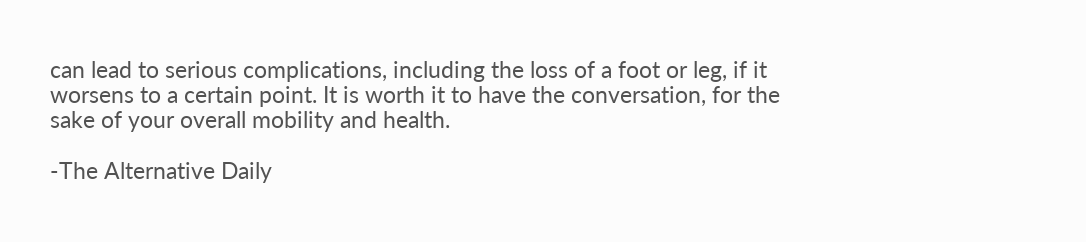can lead to serious complications, including the loss of a foot or leg, if it worsens to a certain point. It is worth it to have the conversation, for the sake of your overall mobility and health.

-The Alternative Daily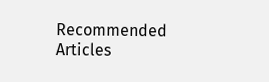Recommended Articles